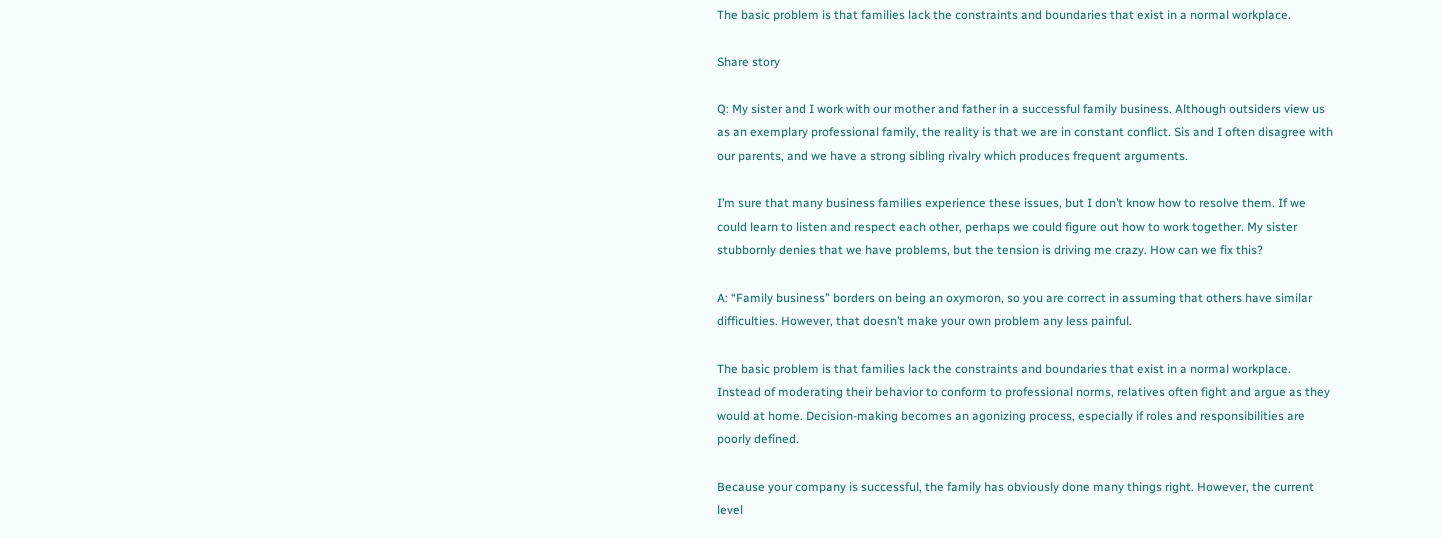The basic problem is that families lack the constraints and boundaries that exist in a normal workplace.

Share story

Q: My sister and I work with our mother and father in a successful family business. Although outsiders view us as an exemplary professional family, the reality is that we are in constant conflict. Sis and I often disagree with our parents, and we have a strong sibling rivalry which produces frequent arguments.

I’m sure that many business families experience these issues, but I don’t know how to resolve them. If we could learn to listen and respect each other, perhaps we could figure out how to work together. My sister stubbornly denies that we have problems, but the tension is driving me crazy. How can we fix this?

A: “Family business” borders on being an oxymoron, so you are correct in assuming that others have similar difficulties. However, that doesn’t make your own problem any less painful.

The basic problem is that families lack the constraints and boundaries that exist in a normal workplace. Instead of moderating their behavior to conform to professional norms, relatives often fight and argue as they would at home. Decision-making becomes an agonizing process, especially if roles and responsibilities are poorly defined.

Because your company is successful, the family has obviously done many things right. However, the current level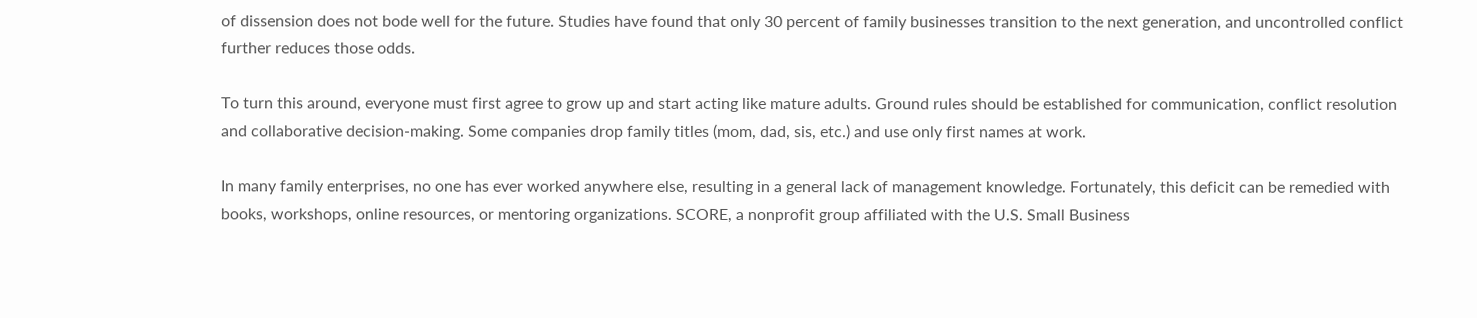of dissension does not bode well for the future. Studies have found that only 30 percent of family businesses transition to the next generation, and uncontrolled conflict further reduces those odds.

To turn this around, everyone must first agree to grow up and start acting like mature adults. Ground rules should be established for communication, conflict resolution and collaborative decision-making. Some companies drop family titles (mom, dad, sis, etc.) and use only first names at work.

In many family enterprises, no one has ever worked anywhere else, resulting in a general lack of management knowledge. Fortunately, this deficit can be remedied with books, workshops, online resources, or mentoring organizations. SCORE, a nonprofit group affiliated with the U.S. Small Business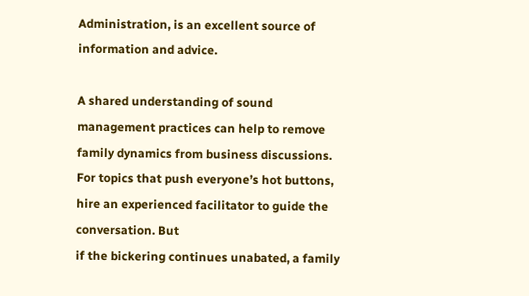Administration, is an excellent source of information and advice.

A shared understanding of sound management practices can help to remove family dynamics from business discussions. For topics that push everyone’s hot buttons, hire an experienced facilitator to guide the conversation. But
if the bickering continues unabated, a family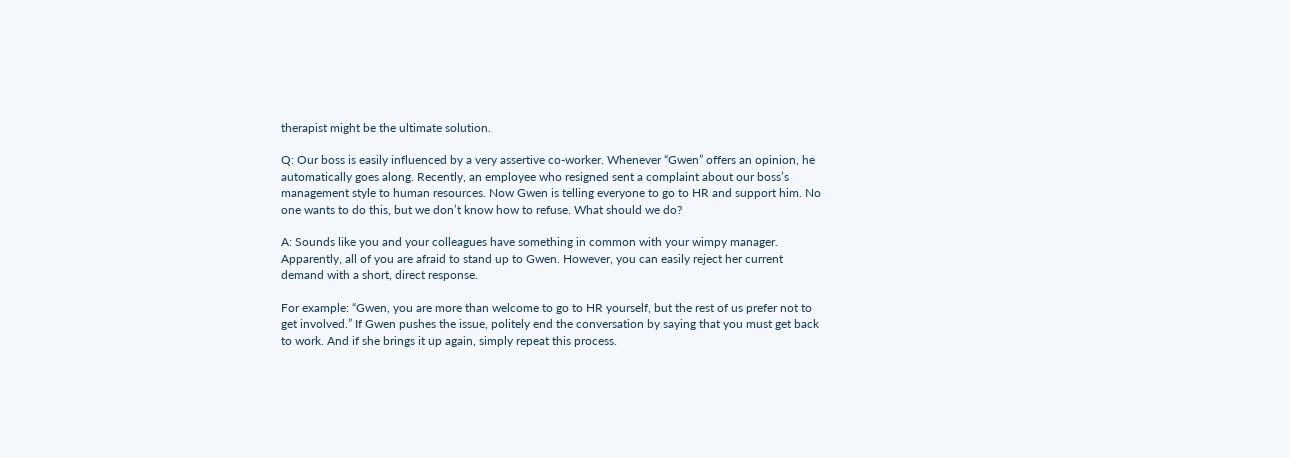therapist might be the ultimate solution.

Q: Our boss is easily influenced by a very assertive co-worker. Whenever “Gwen” offers an opinion, he automatically goes along. Recently, an employee who resigned sent a complaint about our boss’s management style to human resources. Now Gwen is telling everyone to go to HR and support him. No one wants to do this, but we don’t know how to refuse. What should we do?

A: Sounds like you and your colleagues have something in common with your wimpy manager. Apparently, all of you are afraid to stand up to Gwen. However, you can easily reject her current demand with a short, direct response.

For example: “Gwen, you are more than welcome to go to HR yourself, but the rest of us prefer not to get involved.” If Gwen pushes the issue, politely end the conversation by saying that you must get back to work. And if she brings it up again, simply repeat this process.